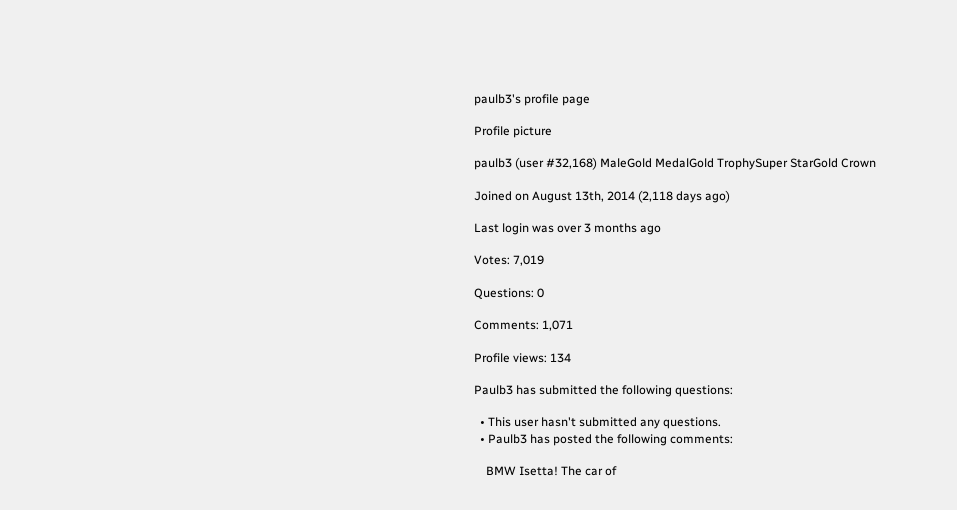paulb3's profile page

Profile picture

paulb3 (user #32,168) MaleGold MedalGold TrophySuper StarGold Crown

Joined on August 13th, 2014 (2,118 days ago)

Last login was over 3 months ago

Votes: 7,019

Questions: 0

Comments: 1,071

Profile views: 134

Paulb3 has submitted the following questions:

  • This user hasn't submitted any questions.
  • Paulb3 has posted the following comments:

    BMW Isetta! The car of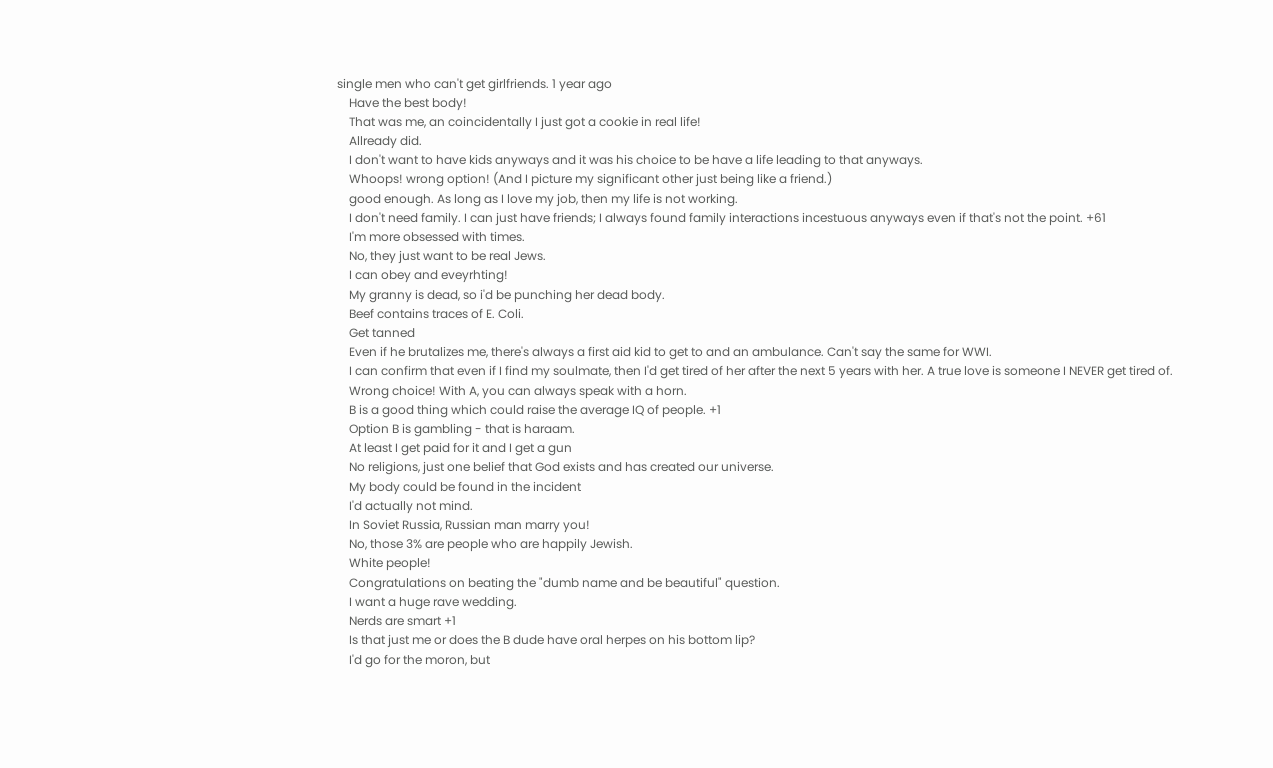single men who can't get girlfriends. 1 year ago
    Have the best body!
    That was me, an coincidentally I just got a cookie in real life!
    Allready did.
    I don't want to have kids anyways and it was his choice to be have a life leading to that anyways.
    Whoops! wrong option! (And I picture my significant other just being like a friend.)
    good enough. As long as I love my job, then my life is not working.
    I don't need family. I can just have friends; I always found family interactions incestuous anyways even if that's not the point. +61
    I'm more obsessed with times.
    No, they just want to be real Jews.
    I can obey and eveyrhting!
    My granny is dead, so i'd be punching her dead body.
    Beef contains traces of E. Coli.
    Get tanned
    Even if he brutalizes me, there's always a first aid kid to get to and an ambulance. Can't say the same for WWI.
    I can confirm that even if I find my soulmate, then I'd get tired of her after the next 5 years with her. A true love is someone I NEVER get tired of.
    Wrong choice! With A, you can always speak with a horn.
    B is a good thing which could raise the average IQ of people. +1
    Option B is gambling - that is haraam.
    At least I get paid for it and I get a gun
    No religions, just one belief that God exists and has created our universe.
    My body could be found in the incident
    I'd actually not mind.
    In Soviet Russia, Russian man marry you!
    No, those 3% are people who are happily Jewish.
    White people!
    Congratulations on beating the "dumb name and be beautiful" question.
    I want a huge rave wedding.
    Nerds are smart +1
    Is that just me or does the B dude have oral herpes on his bottom lip?
    I'd go for the moron, but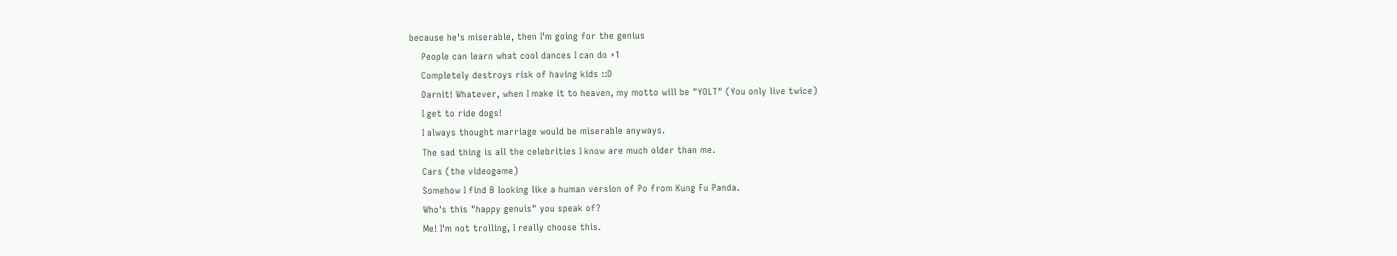because he's miserable, then I'm going for the genius
    People can learn what cool dances I can do +1
    Completely destroys risk of having kids ::D
    Darnit! Whatever, when I make it to heaven, my motto will be "YOLT" (You only live twice)
    I get to ride dogs!
    I always thought marriage would be miserable anyways.
    The sad thing is all the celebrities I know are much older than me.
    Cars (the videogame)
    Somehow I find B looking like a human version of Po from Kung Fu Panda.
    Who's this "happy genuis" you speak of?
    Me! I'm not trolling, I really choose this.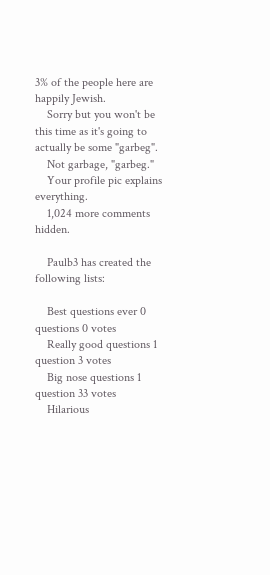3% of the people here are happily Jewish.
    Sorry but you won't be this time as it's going to actually be some "garbeg".
    Not garbage, "garbeg."
    Your profile pic explains everything.
    1,024 more comments hidden.

    Paulb3 has created the following lists:

    Best questions ever 0 questions 0 votes
    Really good questions 1 question 3 votes
    Big nose questions 1 question 33 votes
    Hilarious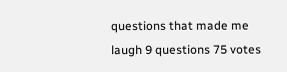questions that made me laugh 9 questions 75 votes